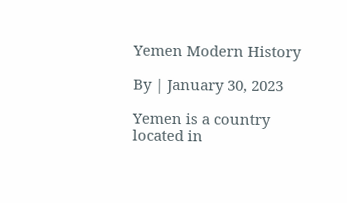Yemen Modern History

By | January 30, 2023

Yemen is a country located in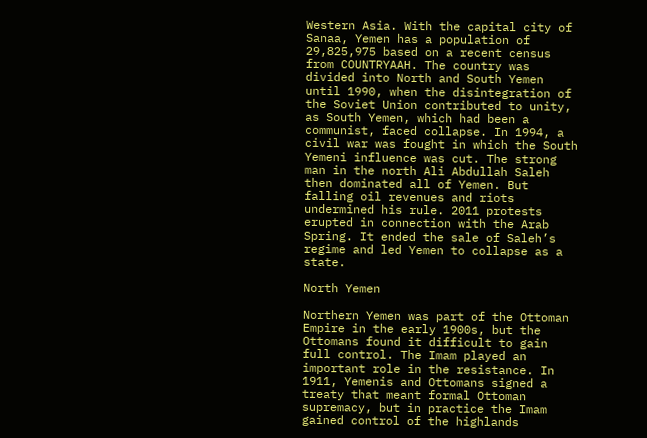Western Asia. With the capital city of Sanaa, Yemen has a population of 29,825,975 based on a recent census from COUNTRYAAH. The country was divided into North and South Yemen until 1990, when the disintegration of the Soviet Union contributed to unity, as South Yemen, which had been a communist, faced collapse. In 1994, a civil war was fought in which the South Yemeni influence was cut. The strong man in the north Ali Abdullah Saleh then dominated all of Yemen. But falling oil revenues and riots undermined his rule. 2011 protests erupted in connection with the Arab Spring. It ended the sale of Saleh’s regime and led Yemen to collapse as a state.

North Yemen

Northern Yemen was part of the Ottoman Empire in the early 1900s, but the Ottomans found it difficult to gain full control. The Imam played an important role in the resistance. In 1911, Yemenis and Ottomans signed a treaty that meant formal Ottoman supremacy, but in practice the Imam gained control of the highlands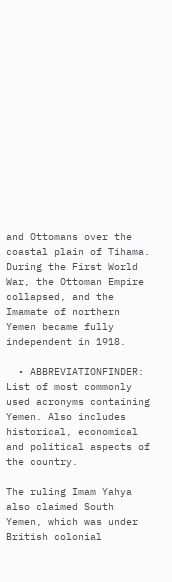and Ottomans over the coastal plain of Tihama. During the First World War, the Ottoman Empire collapsed, and the Imamate of northern Yemen became fully independent in 1918.

  • ABBREVIATIONFINDER: List of most commonly used acronyms containing Yemen. Also includes historical, economical and political aspects of the country.

The ruling Imam Yahya also claimed South Yemen, which was under British colonial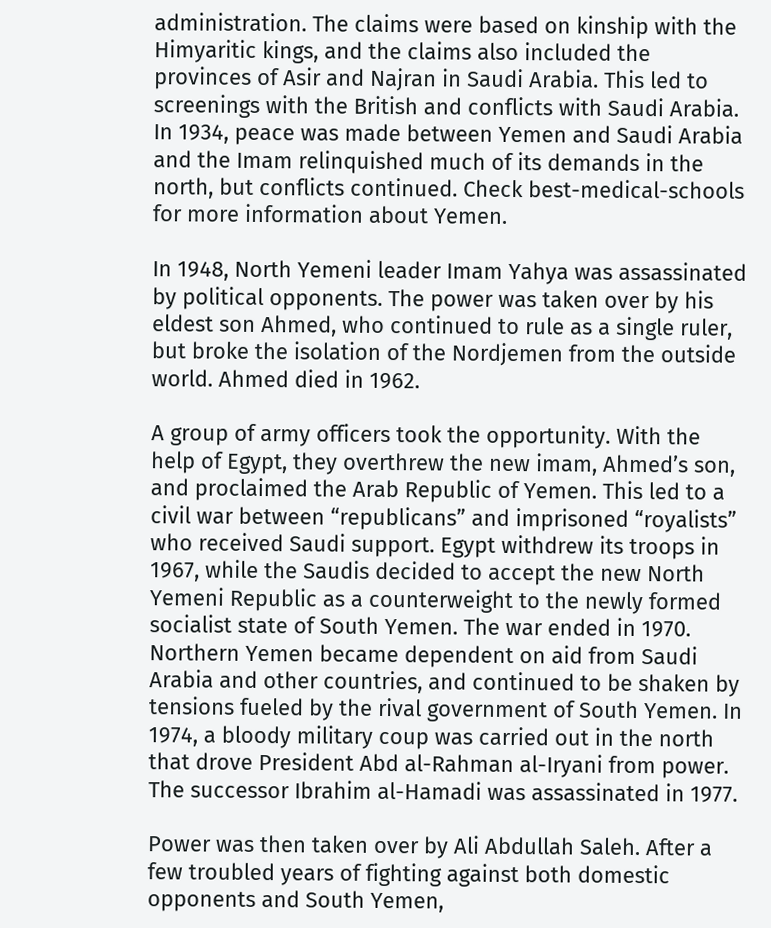administration. The claims were based on kinship with the Himyaritic kings, and the claims also included the provinces of Asir and Najran in Saudi Arabia. This led to screenings with the British and conflicts with Saudi Arabia. In 1934, peace was made between Yemen and Saudi Arabia and the Imam relinquished much of its demands in the north, but conflicts continued. Check best-medical-schools for more information about Yemen.

In 1948, North Yemeni leader Imam Yahya was assassinated by political opponents. The power was taken over by his eldest son Ahmed, who continued to rule as a single ruler, but broke the isolation of the Nordjemen from the outside world. Ahmed died in 1962.

A group of army officers took the opportunity. With the help of Egypt, they overthrew the new imam, Ahmed’s son, and proclaimed the Arab Republic of Yemen. This led to a civil war between “republicans” and imprisoned “royalists” who received Saudi support. Egypt withdrew its troops in 1967, while the Saudis decided to accept the new North Yemeni Republic as a counterweight to the newly formed socialist state of South Yemen. The war ended in 1970. Northern Yemen became dependent on aid from Saudi Arabia and other countries, and continued to be shaken by tensions fueled by the rival government of South Yemen. In 1974, a bloody military coup was carried out in the north that drove President Abd al-Rahman al-Iryani from power. The successor Ibrahim al-Hamadi was assassinated in 1977.

Power was then taken over by Ali Abdullah Saleh. After a few troubled years of fighting against both domestic opponents and South Yemen,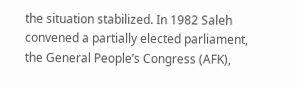the situation stabilized. In 1982 Saleh convened a partially elected parliament, the General People’s Congress (AFK),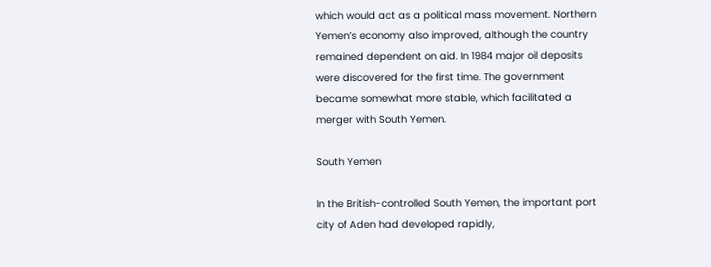which would act as a political mass movement. Northern Yemen’s economy also improved, although the country remained dependent on aid. In 1984 major oil deposits were discovered for the first time. The government became somewhat more stable, which facilitated a merger with South Yemen.

South Yemen

In the British-controlled South Yemen, the important port city of Aden had developed rapidly,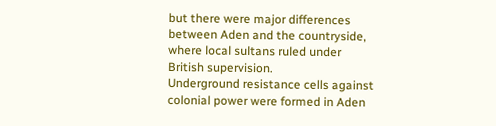but there were major differences between Aden and the countryside, where local sultans ruled under British supervision.
Underground resistance cells against colonial power were formed in Aden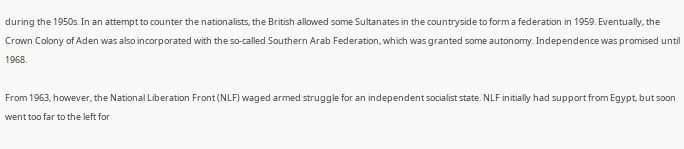during the 1950s. In an attempt to counter the nationalists, the British allowed some Sultanates in the countryside to form a federation in 1959. Eventually, the Crown Colony of Aden was also incorporated with the so-called Southern Arab Federation, which was granted some autonomy. Independence was promised until 1968.

From 1963, however, the National Liberation Front (NLF) waged armed struggle for an independent socialist state. NLF initially had support from Egypt, but soon went too far to the left for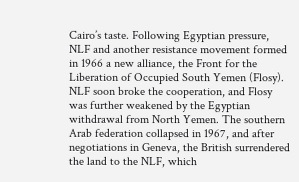Cairo’s taste. Following Egyptian pressure, NLF and another resistance movement formed in 1966 a new alliance, the Front for the Liberation of Occupied South Yemen (Flosy). NLF soon broke the cooperation, and Flosy was further weakened by the Egyptian withdrawal from North Yemen. The southern Arab federation collapsed in 1967, and after negotiations in Geneva, the British surrendered the land to the NLF, which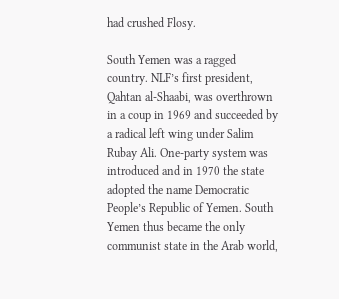had crushed Flosy.

South Yemen was a ragged country. NLF’s first president, Qahtan al-Shaabi, was overthrown in a coup in 1969 and succeeded by a radical left wing under Salim Rubay Ali. One-party system was introduced and in 1970 the state adopted the name Democratic People’s Republic of Yemen. South Yemen thus became the only communist state in the Arab world,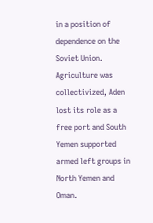in a position of dependence on the Soviet Union. Agriculture was collectivized, Aden lost its role as a free port and South Yemen supported armed left groups in North Yemen and Oman.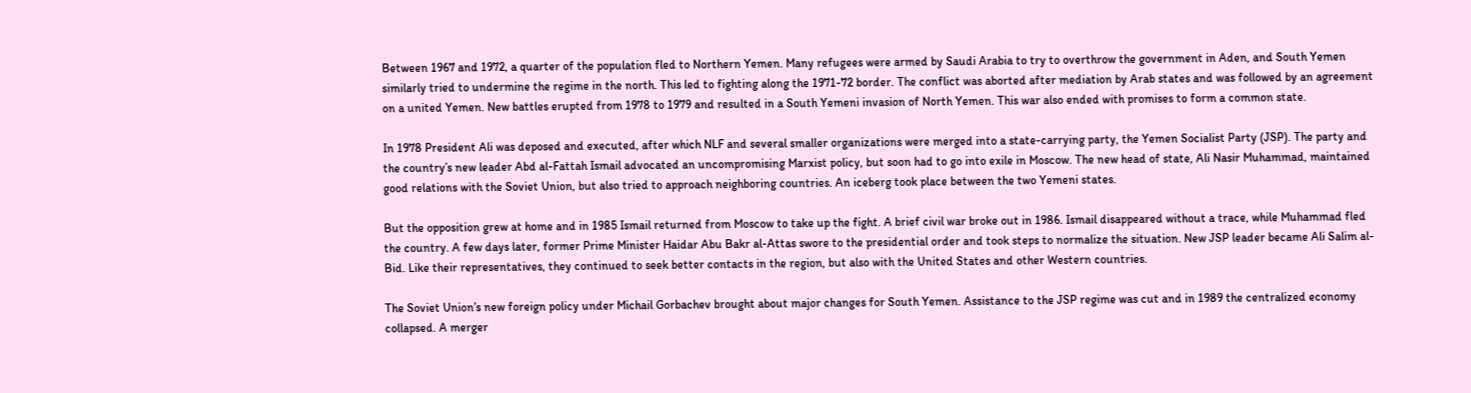Between 1967 and 1972, a quarter of the population fled to Northern Yemen. Many refugees were armed by Saudi Arabia to try to overthrow the government in Aden, and South Yemen similarly tried to undermine the regime in the north. This led to fighting along the 1971-72 border. The conflict was aborted after mediation by Arab states and was followed by an agreement on a united Yemen. New battles erupted from 1978 to 1979 and resulted in a South Yemeni invasion of North Yemen. This war also ended with promises to form a common state.

In 1978 President Ali was deposed and executed, after which NLF and several smaller organizations were merged into a state-carrying party, the Yemen Socialist Party (JSP). The party and the country’s new leader Abd al-Fattah Ismail advocated an uncompromising Marxist policy, but soon had to go into exile in Moscow. The new head of state, Ali Nasir Muhammad, maintained good relations with the Soviet Union, but also tried to approach neighboring countries. An iceberg took place between the two Yemeni states.

But the opposition grew at home and in 1985 Ismail returned from Moscow to take up the fight. A brief civil war broke out in 1986. Ismail disappeared without a trace, while Muhammad fled the country. A few days later, former Prime Minister Haidar Abu Bakr al-Attas swore to the presidential order and took steps to normalize the situation. New JSP leader became Ali Salim al-Bid. Like their representatives, they continued to seek better contacts in the region, but also with the United States and other Western countries.

The Soviet Union’s new foreign policy under Michail Gorbachev brought about major changes for South Yemen. Assistance to the JSP regime was cut and in 1989 the centralized economy collapsed. A merger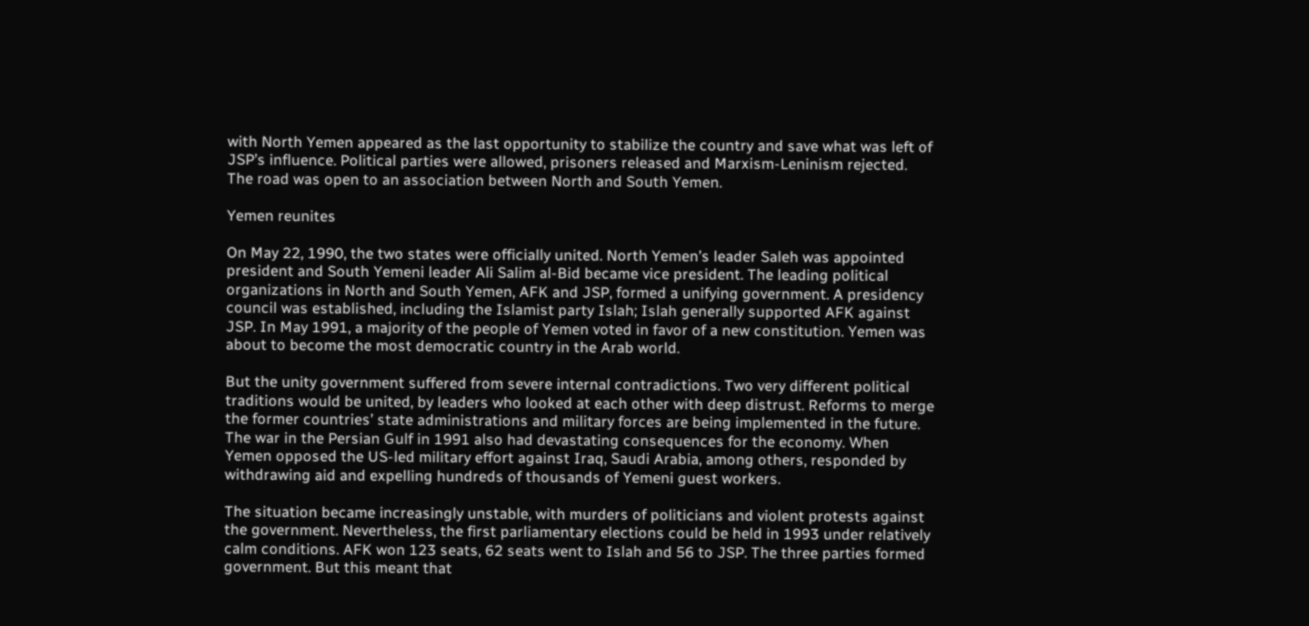with North Yemen appeared as the last opportunity to stabilize the country and save what was left of JSP’s influence. Political parties were allowed, prisoners released and Marxism-Leninism rejected. The road was open to an association between North and South Yemen.

Yemen reunites

On May 22, 1990, the two states were officially united. North Yemen’s leader Saleh was appointed president and South Yemeni leader Ali Salim al-Bid became vice president. The leading political organizations in North and South Yemen, AFK and JSP, formed a unifying government. A presidency council was established, including the Islamist party Islah; Islah generally supported AFK against JSP. In May 1991, a majority of the people of Yemen voted in favor of a new constitution. Yemen was about to become the most democratic country in the Arab world.

But the unity government suffered from severe internal contradictions. Two very different political traditions would be united, by leaders who looked at each other with deep distrust. Reforms to merge the former countries’ state administrations and military forces are being implemented in the future. The war in the Persian Gulf in 1991 also had devastating consequences for the economy. When Yemen opposed the US-led military effort against Iraq, Saudi Arabia, among others, responded by withdrawing aid and expelling hundreds of thousands of Yemeni guest workers.

The situation became increasingly unstable, with murders of politicians and violent protests against the government. Nevertheless, the first parliamentary elections could be held in 1993 under relatively calm conditions. AFK won 123 seats, 62 seats went to Islah and 56 to JSP. The three parties formed government. But this meant that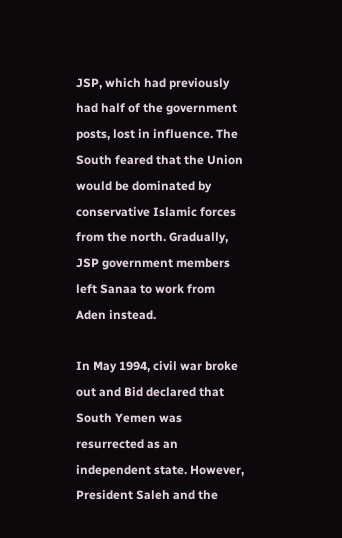JSP, which had previously had half of the government posts, lost in influence. The South feared that the Union would be dominated by conservative Islamic forces from the north. Gradually, JSP government members left Sanaa to work from Aden instead.

In May 1994, civil war broke out and Bid declared that South Yemen was resurrected as an independent state. However, President Saleh and the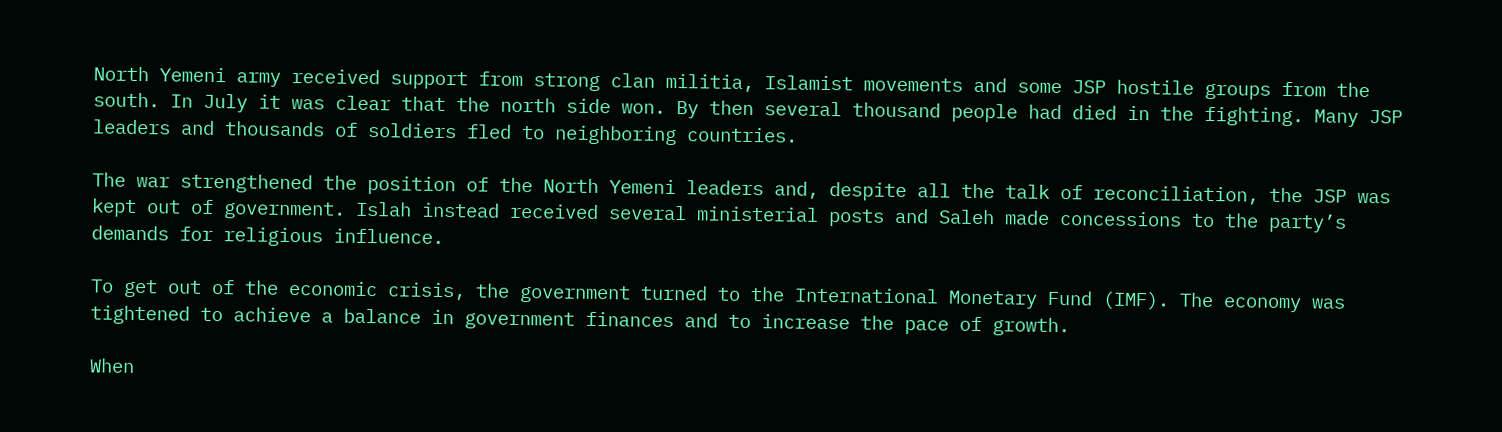North Yemeni army received support from strong clan militia, Islamist movements and some JSP hostile groups from the south. In July it was clear that the north side won. By then several thousand people had died in the fighting. Many JSP leaders and thousands of soldiers fled to neighboring countries.

The war strengthened the position of the North Yemeni leaders and, despite all the talk of reconciliation, the JSP was kept out of government. Islah instead received several ministerial posts and Saleh made concessions to the party’s demands for religious influence.

To get out of the economic crisis, the government turned to the International Monetary Fund (IMF). The economy was tightened to achieve a balance in government finances and to increase the pace of growth.

When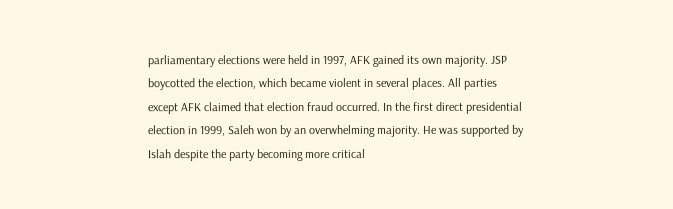parliamentary elections were held in 1997, AFK gained its own majority. JSP boycotted the election, which became violent in several places. All parties except AFK claimed that election fraud occurred. In the first direct presidential election in 1999, Saleh won by an overwhelming majority. He was supported by Islah despite the party becoming more critical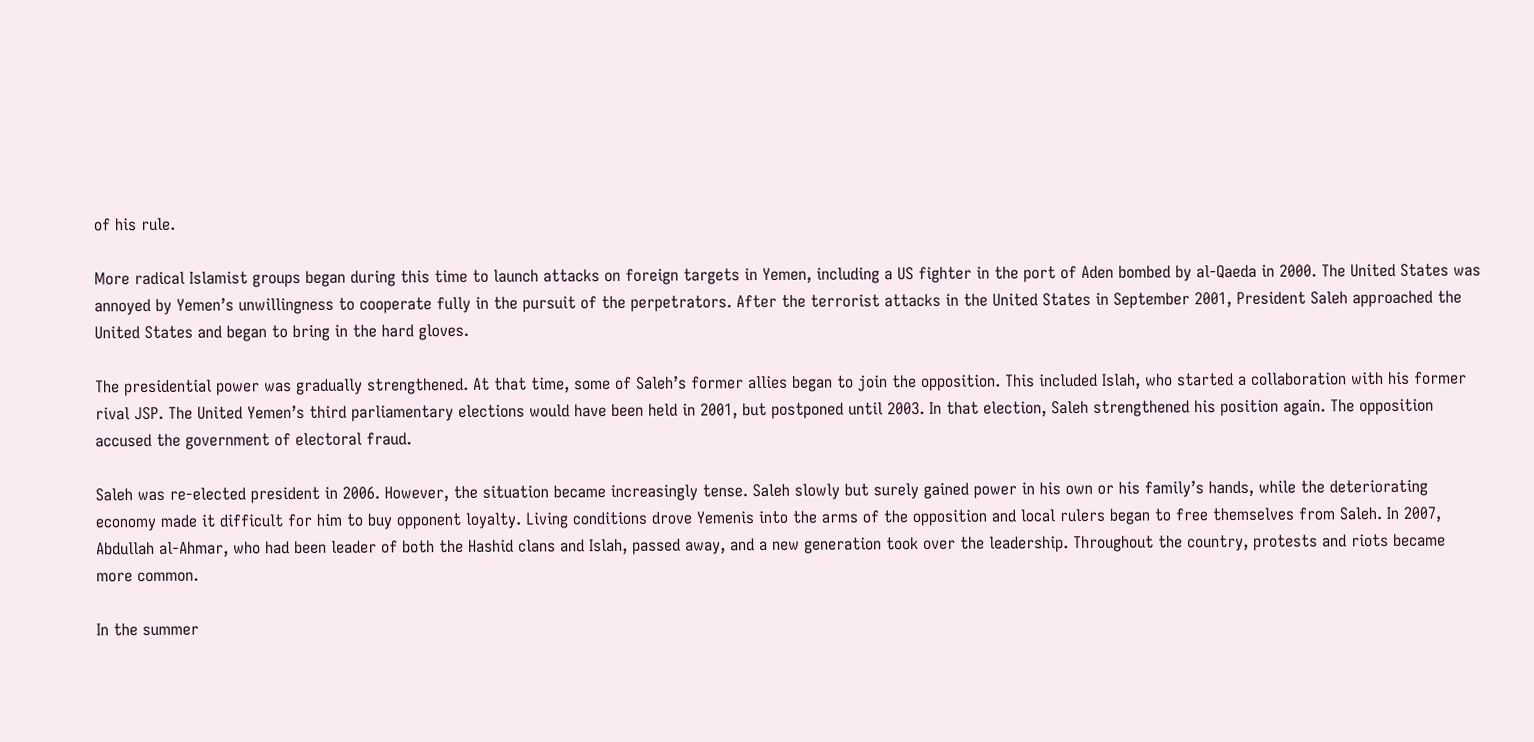of his rule.

More radical Islamist groups began during this time to launch attacks on foreign targets in Yemen, including a US fighter in the port of Aden bombed by al-Qaeda in 2000. The United States was annoyed by Yemen’s unwillingness to cooperate fully in the pursuit of the perpetrators. After the terrorist attacks in the United States in September 2001, President Saleh approached the United States and began to bring in the hard gloves.

The presidential power was gradually strengthened. At that time, some of Saleh’s former allies began to join the opposition. This included Islah, who started a collaboration with his former rival JSP. The United Yemen’s third parliamentary elections would have been held in 2001, but postponed until 2003. In that election, Saleh strengthened his position again. The opposition accused the government of electoral fraud.

Saleh was re-elected president in 2006. However, the situation became increasingly tense. Saleh slowly but surely gained power in his own or his family’s hands, while the deteriorating economy made it difficult for him to buy opponent loyalty. Living conditions drove Yemenis into the arms of the opposition and local rulers began to free themselves from Saleh. In 2007, Abdullah al-Ahmar, who had been leader of both the Hashid clans and Islah, passed away, and a new generation took over the leadership. Throughout the country, protests and riots became more common.

In the summer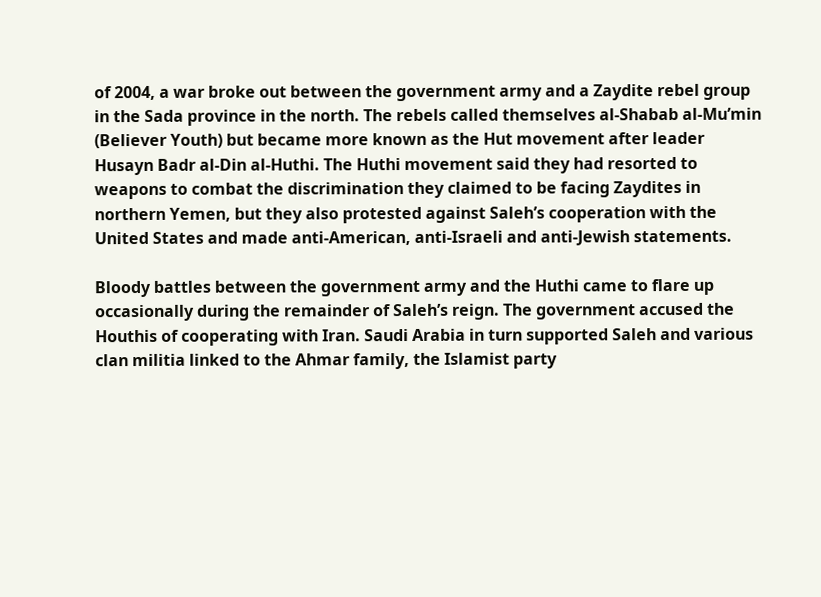of 2004, a war broke out between the government army and a Zaydite rebel group in the Sada province in the north. The rebels called themselves al-Shabab al-Mu’min (Believer Youth) but became more known as the Hut movement after leader Husayn Badr al-Din al-Huthi. The Huthi movement said they had resorted to weapons to combat the discrimination they claimed to be facing Zaydites in northern Yemen, but they also protested against Saleh’s cooperation with the United States and made anti-American, anti-Israeli and anti-Jewish statements.

Bloody battles between the government army and the Huthi came to flare up occasionally during the remainder of Saleh’s reign. The government accused the Houthis of cooperating with Iran. Saudi Arabia in turn supported Saleh and various clan militia linked to the Ahmar family, the Islamist party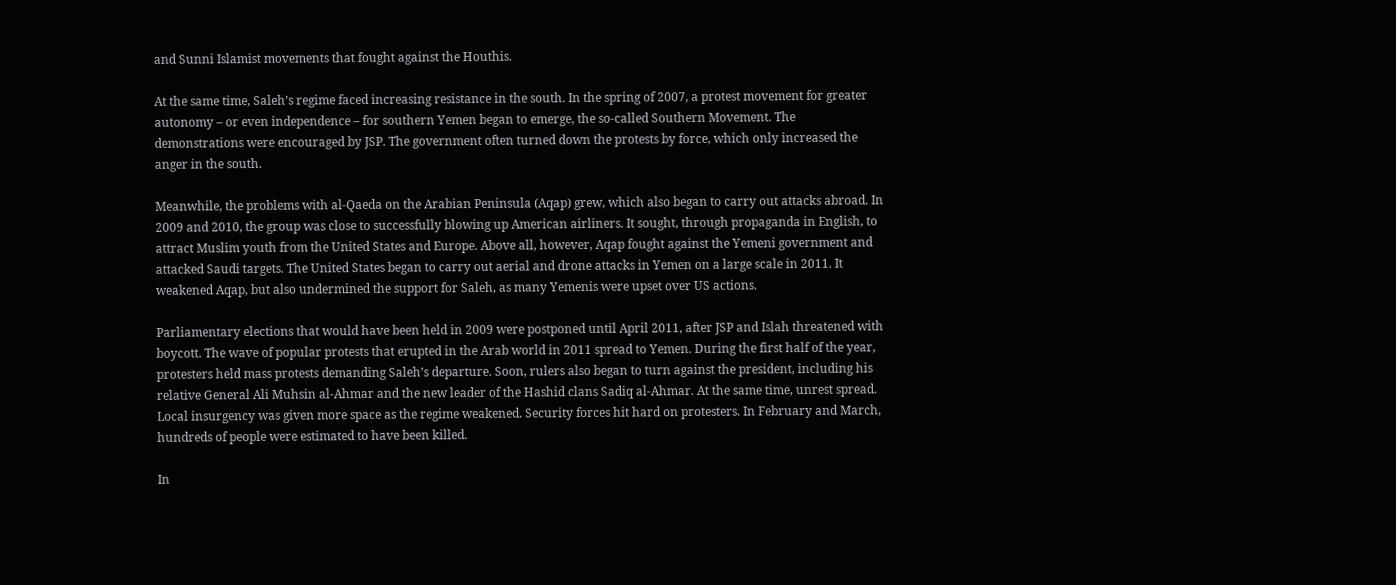and Sunni Islamist movements that fought against the Houthis.

At the same time, Saleh’s regime faced increasing resistance in the south. In the spring of 2007, a protest movement for greater autonomy – or even independence – for southern Yemen began to emerge, the so-called Southern Movement. The demonstrations were encouraged by JSP. The government often turned down the protests by force, which only increased the anger in the south.

Meanwhile, the problems with al-Qaeda on the Arabian Peninsula (Aqap) grew, which also began to carry out attacks abroad. In 2009 and 2010, the group was close to successfully blowing up American airliners. It sought, through propaganda in English, to attract Muslim youth from the United States and Europe. Above all, however, Aqap fought against the Yemeni government and attacked Saudi targets. The United States began to carry out aerial and drone attacks in Yemen on a large scale in 2011. It weakened Aqap, but also undermined the support for Saleh, as many Yemenis were upset over US actions.

Parliamentary elections that would have been held in 2009 were postponed until April 2011, after JSP and Islah threatened with boycott. The wave of popular protests that erupted in the Arab world in 2011 spread to Yemen. During the first half of the year, protesters held mass protests demanding Saleh’s departure. Soon, rulers also began to turn against the president, including his relative General Ali Muhsin al-Ahmar and the new leader of the Hashid clans Sadiq al-Ahmar. At the same time, unrest spread. Local insurgency was given more space as the regime weakened. Security forces hit hard on protesters. In February and March, hundreds of people were estimated to have been killed.

In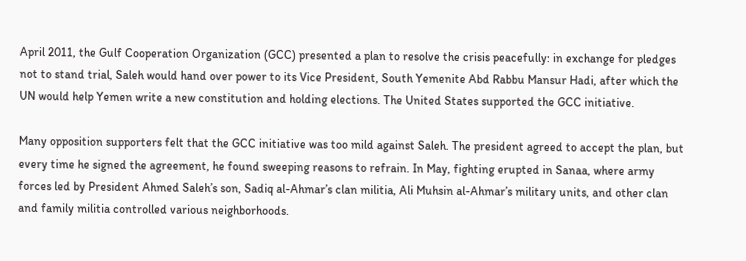April 2011, the Gulf Cooperation Organization (GCC) presented a plan to resolve the crisis peacefully: in exchange for pledges not to stand trial, Saleh would hand over power to its Vice President, South Yemenite Abd Rabbu Mansur Hadi, after which the UN would help Yemen write a new constitution and holding elections. The United States supported the GCC initiative.

Many opposition supporters felt that the GCC initiative was too mild against Saleh. The president agreed to accept the plan, but every time he signed the agreement, he found sweeping reasons to refrain. In May, fighting erupted in Sanaa, where army forces led by President Ahmed Saleh’s son, Sadiq al-Ahmar’s clan militia, Ali Muhsin al-Ahmar’s military units, and other clan and family militia controlled various neighborhoods.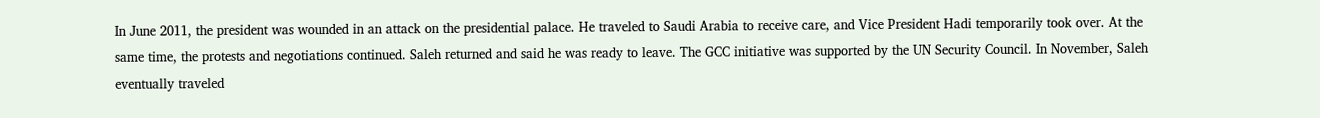In June 2011, the president was wounded in an attack on the presidential palace. He traveled to Saudi Arabia to receive care, and Vice President Hadi temporarily took over. At the same time, the protests and negotiations continued. Saleh returned and said he was ready to leave. The GCC initiative was supported by the UN Security Council. In November, Saleh eventually traveled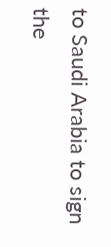to Saudi Arabia to sign the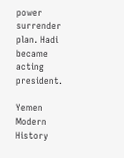power surrender plan. Hadi became acting president.

Yemen Modern History